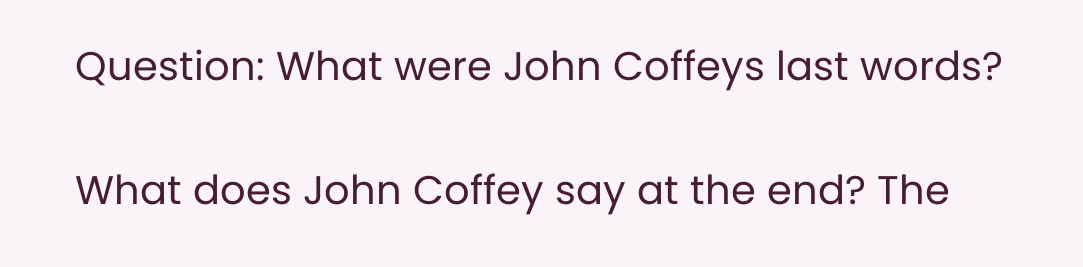Question: What were John Coffeys last words?

What does John Coffey say at the end? The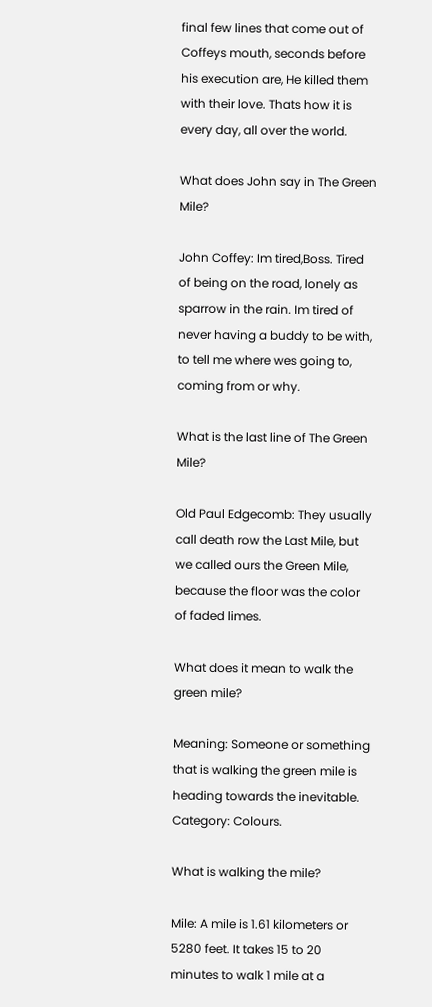final few lines that come out of Coffeys mouth, seconds before his execution are, He killed them with their love. Thats how it is every day, all over the world.

What does John say in The Green Mile?

John Coffey: Im tired,Boss. Tired of being on the road, lonely as sparrow in the rain. Im tired of never having a buddy to be with, to tell me where wes going to, coming from or why.

What is the last line of The Green Mile?

Old Paul Edgecomb: They usually call death row the Last Mile, but we called ours the Green Mile, because the floor was the color of faded limes.

What does it mean to walk the green mile?

Meaning: Someone or something that is walking the green mile is heading towards the inevitable. Category: Colours.

What is walking the mile?

Mile: A mile is 1.61 kilometers or 5280 feet. It takes 15 to 20 minutes to walk 1 mile at a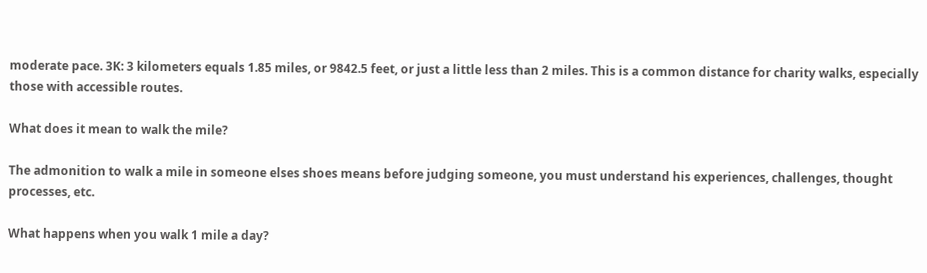moderate pace. 3K: 3 kilometers equals 1.85 miles, or 9842.5 feet, or just a little less than 2 miles. This is a common distance for charity walks, especially those with accessible routes.

What does it mean to walk the mile?

The admonition to walk a mile in someone elses shoes means before judging someone, you must understand his experiences, challenges, thought processes, etc.

What happens when you walk 1 mile a day?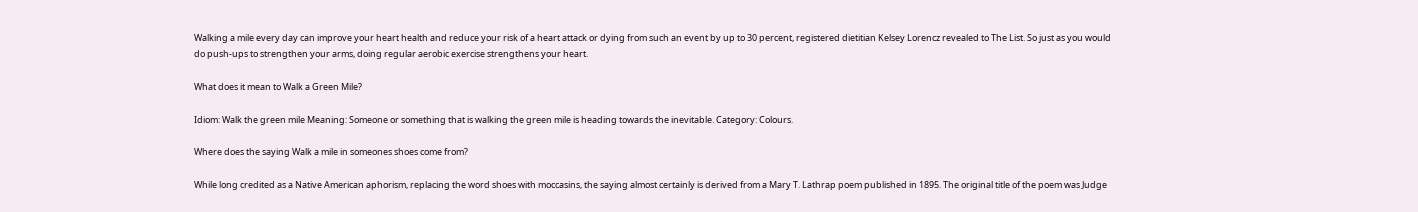Walking a mile every day can improve your heart health and reduce your risk of a heart attack or dying from such an event by up to 30 percent, registered dietitian Kelsey Lorencz revealed to The List. So just as you would do push-ups to strengthen your arms, doing regular aerobic exercise strengthens your heart.

What does it mean to Walk a Green Mile?

Idiom: Walk the green mile Meaning: Someone or something that is walking the green mile is heading towards the inevitable. Category: Colours.

Where does the saying Walk a mile in someones shoes come from?

While long credited as a Native American aphorism, replacing the word shoes with moccasins, the saying almost certainly is derived from a Mary T. Lathrap poem published in 1895. The original title of the poem was Judge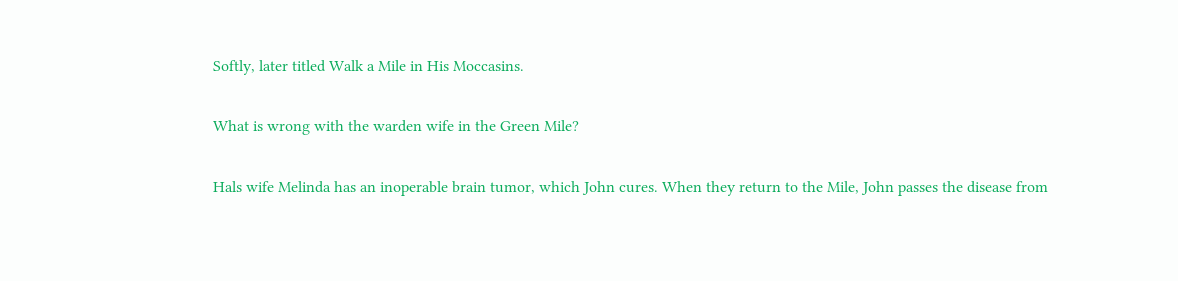Softly, later titled Walk a Mile in His Moccasins.

What is wrong with the warden wife in the Green Mile?

Hals wife Melinda has an inoperable brain tumor, which John cures. When they return to the Mile, John passes the disease from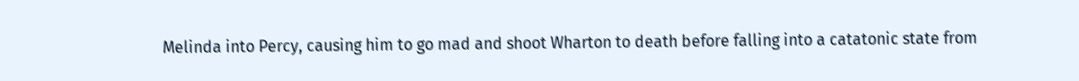Melinda into Percy, causing him to go mad and shoot Wharton to death before falling into a catatonic state from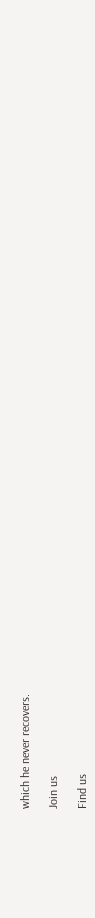which he never recovers.

Join us

Find us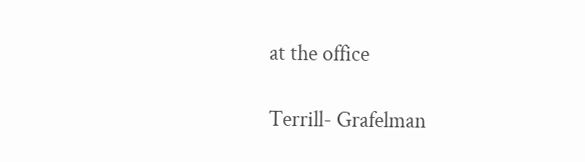at the office

Terrill- Grafelman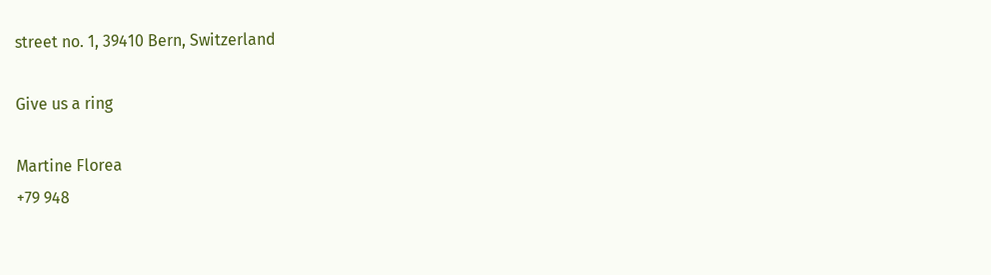street no. 1, 39410 Bern, Switzerland

Give us a ring

Martine Florea
+79 948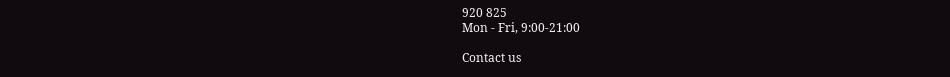920 825
Mon - Fri, 9:00-21:00

Contact us